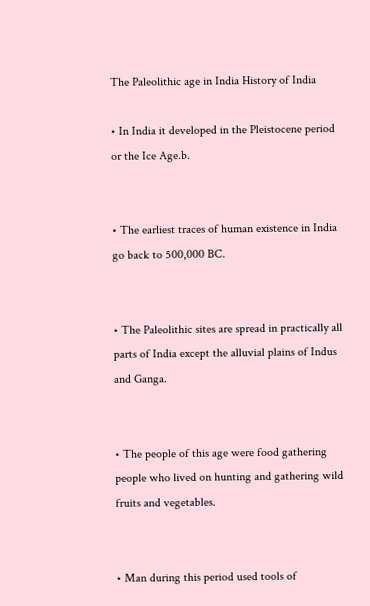The Paleolithic age in India History of India

• In India it developed in the Pleistocene period or the Ice Age.b.


• The earliest traces of human existence in India go back to 500,000 BC.


• The Paleolithic sites are spread in practically all parts of India except the alluvial plains of Indus and Ganga.


• The people of this age were food gathering people who lived on hunting and gathering wild fruits and vegetables.


• Man during this period used tools of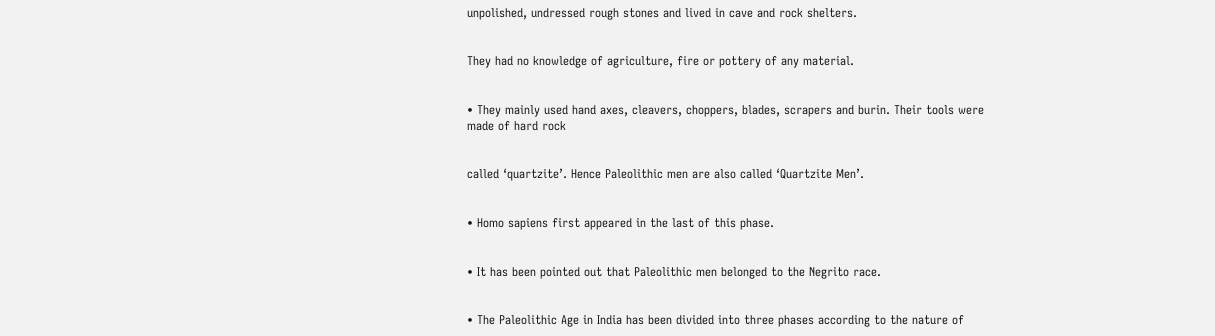unpolished, undressed rough stones and lived in cave and rock shelters.


They had no knowledge of agriculture, fire or pottery of any material.


• They mainly used hand axes, cleavers, choppers, blades, scrapers and burin. Their tools were made of hard rock


called ‘quartzite’. Hence Paleolithic men are also called ‘Quartzite Men’.


• Homo sapiens first appeared in the last of this phase.


• It has been pointed out that Paleolithic men belonged to the Negrito race.


• The Paleolithic Age in India has been divided into three phases according to the nature of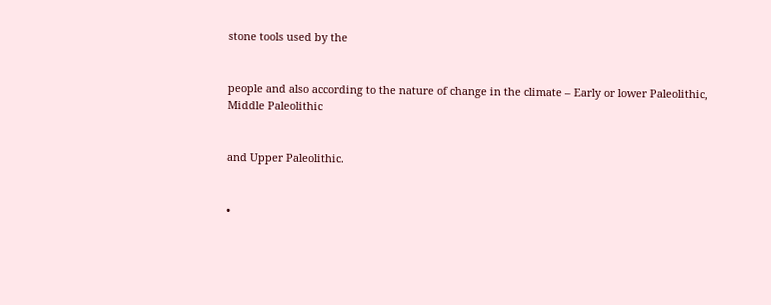stone tools used by the


people and also according to the nature of change in the climate – Early or lower Paleolithic, Middle Paleolithic


and Upper Paleolithic.


•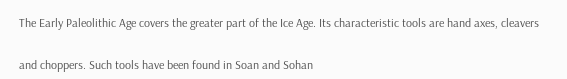The Early Paleolithic Age covers the greater part of the Ice Age. Its characteristic tools are hand axes, cleavers


and choppers. Such tools have been found in Soan and Sohan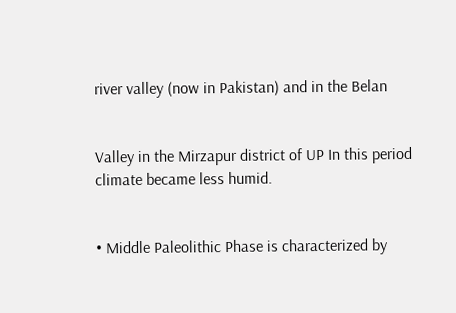river valley (now in Pakistan) and in the Belan


Valley in the Mirzapur district of UP In this period climate became less humid.


• Middle Paleolithic Phase is characterized by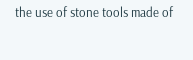the use of stone tools made of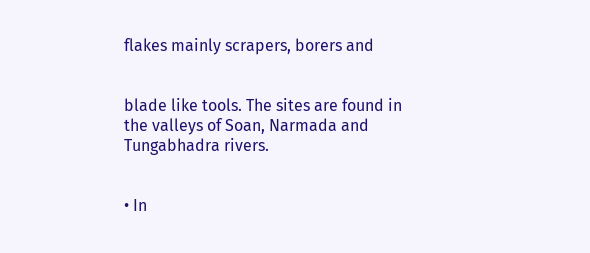flakes mainly scrapers, borers and


blade like tools. The sites are found in the valleys of Soan, Narmada and Tungabhadra rivers.


• In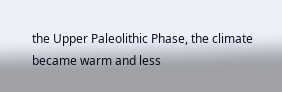the Upper Paleolithic Phase, the climate became warm and less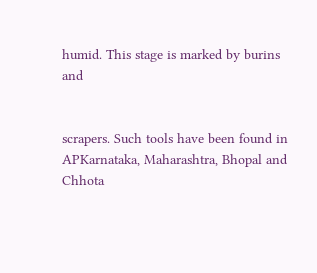humid. This stage is marked by burins and


scrapers. Such tools have been found in APKarnataka, Maharashtra, Bhopal and Chhota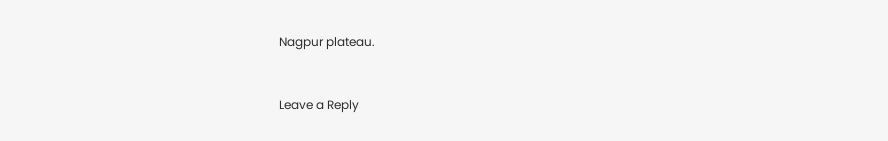Nagpur plateau.


Leave a Reply